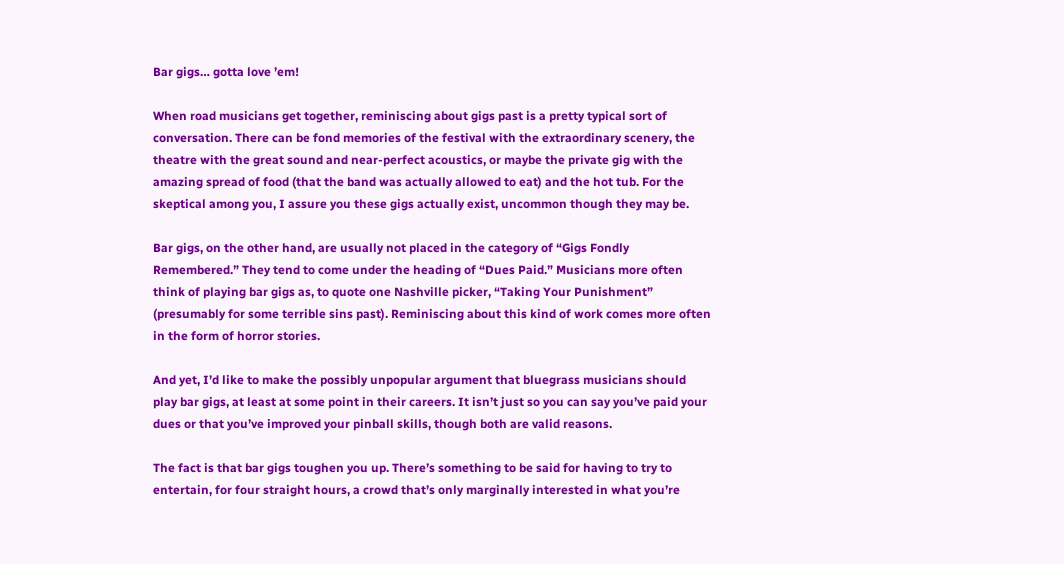Bar gigs… gotta love ’em!

When road musicians get together, reminiscing about gigs past is a pretty typical sort of conversation. There can be fond memories of the festival with the extraordinary scenery, the theatre with the great sound and near-perfect acoustics, or maybe the private gig with the amazing spread of food (that the band was actually allowed to eat) and the hot tub. For the skeptical among you, I assure you these gigs actually exist, uncommon though they may be.

Bar gigs, on the other hand, are usually not placed in the category of “Gigs Fondly Remembered.” They tend to come under the heading of “Dues Paid.” Musicians more often think of playing bar gigs as, to quote one Nashville picker, “Taking Your Punishment” (presumably for some terrible sins past). Reminiscing about this kind of work comes more often in the form of horror stories.

And yet, I’d like to make the possibly unpopular argument that bluegrass musicians should play bar gigs, at least at some point in their careers. It isn’t just so you can say you’ve paid your dues or that you’ve improved your pinball skills, though both are valid reasons.

The fact is that bar gigs toughen you up. There’s something to be said for having to try to entertain, for four straight hours, a crowd that’s only marginally interested in what you’re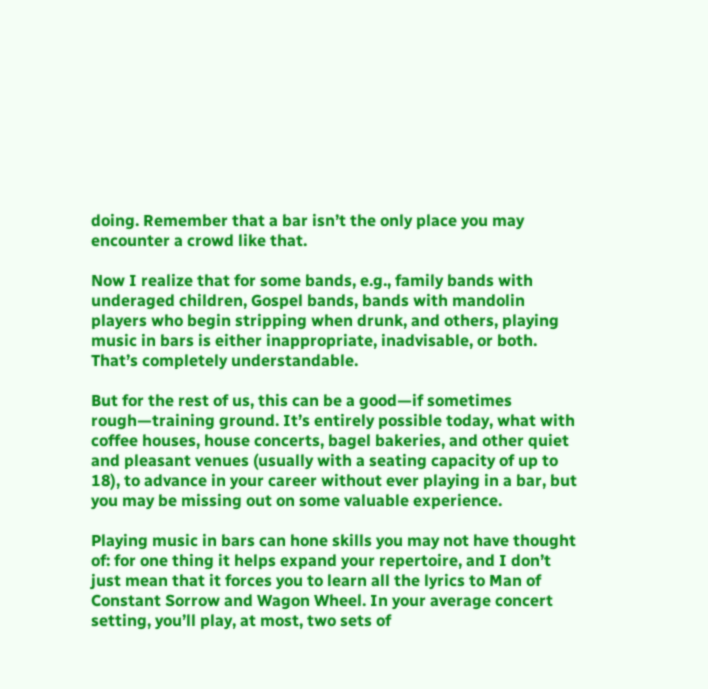doing. Remember that a bar isn’t the only place you may encounter a crowd like that.

Now I realize that for some bands, e.g., family bands with underaged children, Gospel bands, bands with mandolin players who begin stripping when drunk, and others, playing music in bars is either inappropriate, inadvisable, or both. That’s completely understandable.

But for the rest of us, this can be a good—if sometimes rough—training ground. It’s entirely possible today, what with coffee houses, house concerts, bagel bakeries, and other quiet and pleasant venues (usually with a seating capacity of up to 18), to advance in your career without ever playing in a bar, but you may be missing out on some valuable experience.

Playing music in bars can hone skills you may not have thought of: for one thing it helps expand your repertoire, and I don’t just mean that it forces you to learn all the lyrics to Man of Constant Sorrow and Wagon Wheel. In your average concert setting, you’ll play, at most, two sets of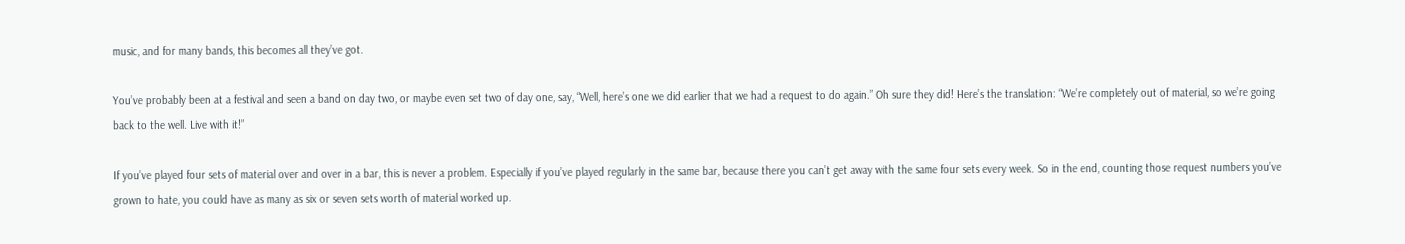music, and for many bands, this becomes all they’ve got.

You’ve probably been at a festival and seen a band on day two, or maybe even set two of day one, say, “Well, here’s one we did earlier that we had a request to do again.” Oh sure they did! Here’s the translation: “We’re completely out of material, so we’re going back to the well. Live with it!”

If you’ve played four sets of material over and over in a bar, this is never a problem. Especially if you’ve played regularly in the same bar, because there you can’t get away with the same four sets every week. So in the end, counting those request numbers you’ve grown to hate, you could have as many as six or seven sets worth of material worked up.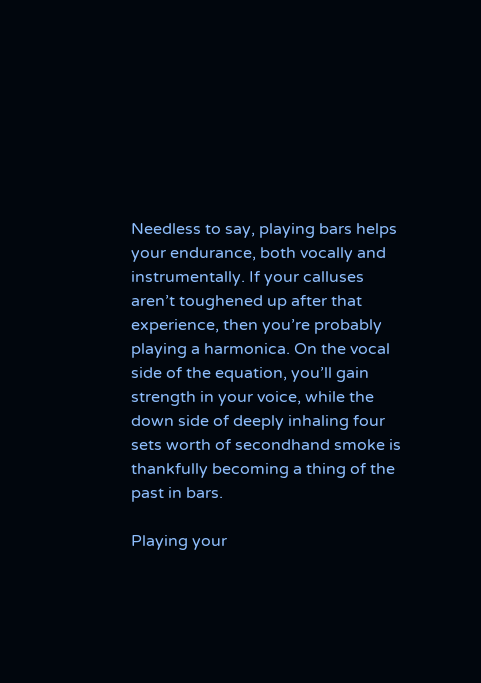Needless to say, playing bars helps your endurance, both vocally and instrumentally. If your calluses aren’t toughened up after that experience, then you’re probably playing a harmonica. On the vocal side of the equation, you’ll gain strength in your voice, while the down side of deeply inhaling four sets worth of secondhand smoke is thankfully becoming a thing of the past in bars.

Playing your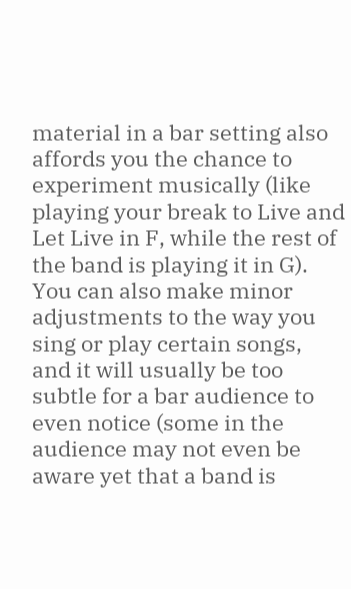material in a bar setting also affords you the chance to experiment musically (like playing your break to Live and Let Live in F, while the rest of the band is playing it in G). You can also make minor adjustments to the way you sing or play certain songs, and it will usually be too subtle for a bar audience to even notice (some in the audience may not even be aware yet that a band is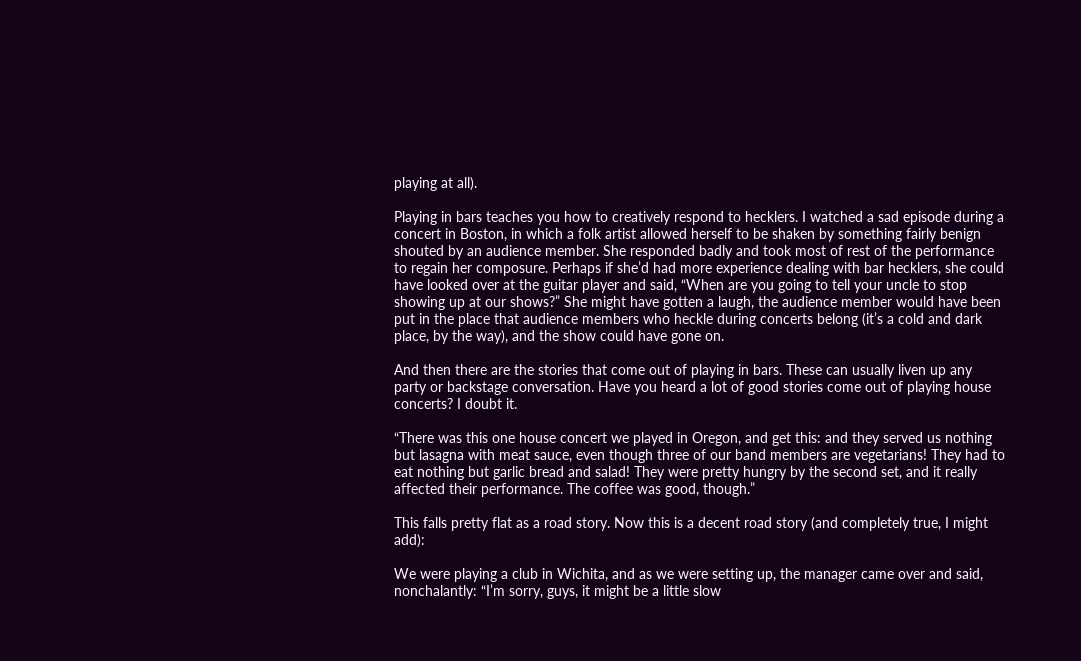playing at all).

Playing in bars teaches you how to creatively respond to hecklers. I watched a sad episode during a concert in Boston, in which a folk artist allowed herself to be shaken by something fairly benign shouted by an audience member. She responded badly and took most of rest of the performance to regain her composure. Perhaps if she’d had more experience dealing with bar hecklers, she could have looked over at the guitar player and said, “When are you going to tell your uncle to stop showing up at our shows?” She might have gotten a laugh, the audience member would have been put in the place that audience members who heckle during concerts belong (it’s a cold and dark place, by the way), and the show could have gone on.

And then there are the stories that come out of playing in bars. These can usually liven up any party or backstage conversation. Have you heard a lot of good stories come out of playing house concerts? I doubt it.

“There was this one house concert we played in Oregon, and get this: and they served us nothing but lasagna with meat sauce, even though three of our band members are vegetarians! They had to eat nothing but garlic bread and salad! They were pretty hungry by the second set, and it really affected their performance. The coffee was good, though.”

This falls pretty flat as a road story. Now this is a decent road story (and completely true, I might add):

We were playing a club in Wichita, and as we were setting up, the manager came over and said, nonchalantly: “I’m sorry, guys, it might be a little slow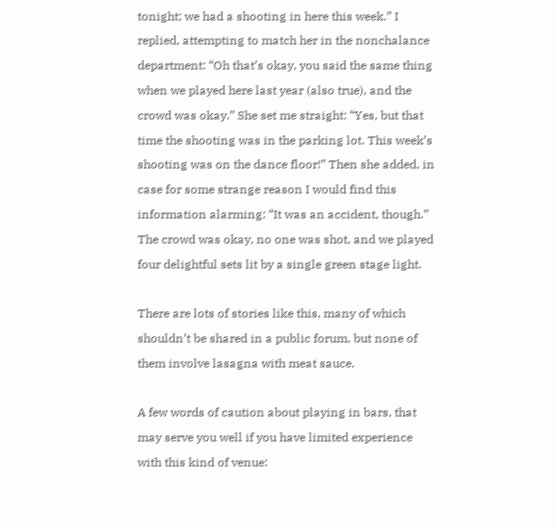tonight; we had a shooting in here this week.” I replied, attempting to match her in the nonchalance department: “Oh that’s okay, you said the same thing when we played here last year (also true), and the crowd was okay.” She set me straight: “Yes, but that time the shooting was in the parking lot. This week’s shooting was on the dance floor!” Then she added, in case for some strange reason I would find this information alarming: “It was an accident, though.” The crowd was okay, no one was shot, and we played four delightful sets lit by a single green stage light.

There are lots of stories like this, many of which shouldn’t be shared in a public forum, but none of them involve lasagna with meat sauce.

A few words of caution about playing in bars, that may serve you well if you have limited experience with this kind of venue: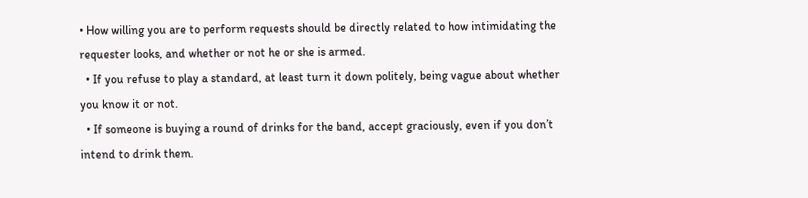• How willing you are to perform requests should be directly related to how intimidating the requester looks, and whether or not he or she is armed.
  • If you refuse to play a standard, at least turn it down politely, being vague about whether you know it or not.
  • If someone is buying a round of drinks for the band, accept graciously, even if you don’t intend to drink them.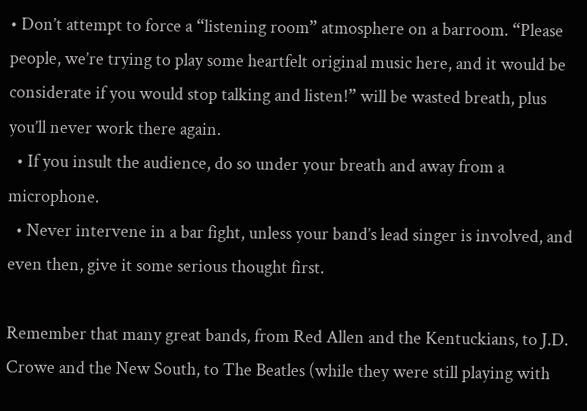• Don’t attempt to force a “listening room” atmosphere on a barroom. “Please people, we’re trying to play some heartfelt original music here, and it would be considerate if you would stop talking and listen!” will be wasted breath, plus you’ll never work there again.
  • If you insult the audience, do so under your breath and away from a microphone.
  • Never intervene in a bar fight, unless your band’s lead singer is involved, and even then, give it some serious thought first.

Remember that many great bands, from Red Allen and the Kentuckians, to J.D. Crowe and the New South, to The Beatles (while they were still playing with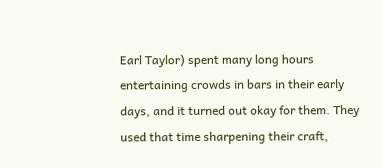Earl Taylor) spent many long hours entertaining crowds in bars in their early days, and it turned out okay for them. They used that time sharpening their craft,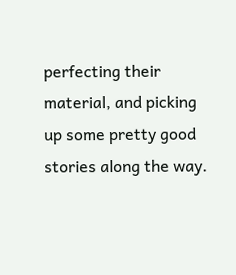perfecting their material, and picking up some pretty good stories along the way.